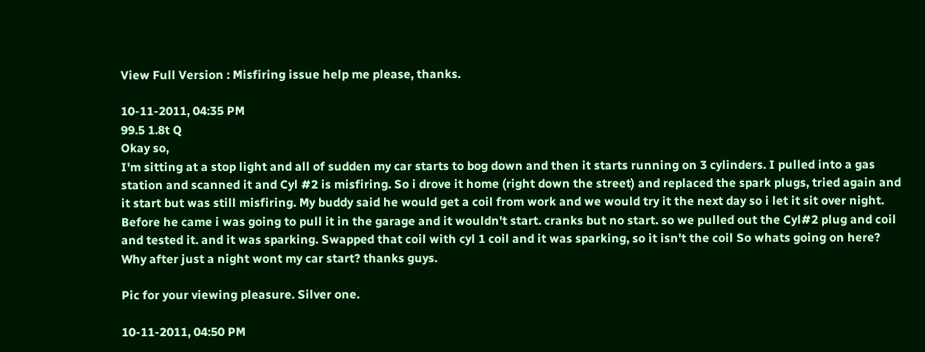View Full Version : Misfiring issue help me please, thanks.

10-11-2011, 04:35 PM
99.5 1.8t Q
Okay so,
I'm sitting at a stop light and all of sudden my car starts to bog down and then it starts running on 3 cylinders. I pulled into a gas station and scanned it and Cyl #2 is misfiring. So i drove it home (right down the street) and replaced the spark plugs, tried again and it start but was still misfiring. My buddy said he would get a coil from work and we would try it the next day so i let it sit over night. Before he came i was going to pull it in the garage and it wouldn't start. cranks but no start. so we pulled out the Cyl#2 plug and coil and tested it. and it was sparking. Swapped that coil with cyl 1 coil and it was sparking, so it isn't the coil So whats going on here? Why after just a night wont my car start? thanks guys.

Pic for your viewing pleasure. Silver one.

10-11-2011, 04:50 PM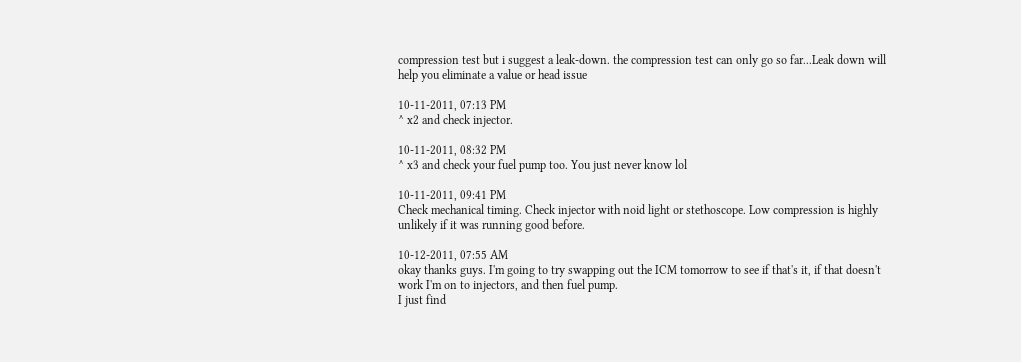compression test but i suggest a leak-down. the compression test can only go so far...Leak down will help you eliminate a value or head issue

10-11-2011, 07:13 PM
^ x2 and check injector.

10-11-2011, 08:32 PM
^ x3 and check your fuel pump too. You just never know lol

10-11-2011, 09:41 PM
Check mechanical timing. Check injector with noid light or stethoscope. Low compression is highly unlikely if it was running good before.

10-12-2011, 07:55 AM
okay thanks guys. I'm going to try swapping out the ICM tomorrow to see if that's it, if that doesn't work I'm on to injectors, and then fuel pump.
I just find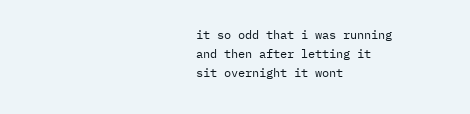it so odd that i was running and then after letting it sit overnight it wont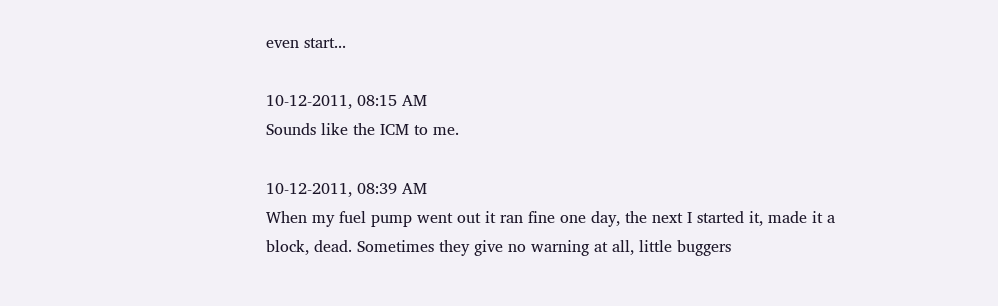even start...

10-12-2011, 08:15 AM
Sounds like the ICM to me.

10-12-2011, 08:39 AM
When my fuel pump went out it ran fine one day, the next I started it, made it a block, dead. Sometimes they give no warning at all, little buggers